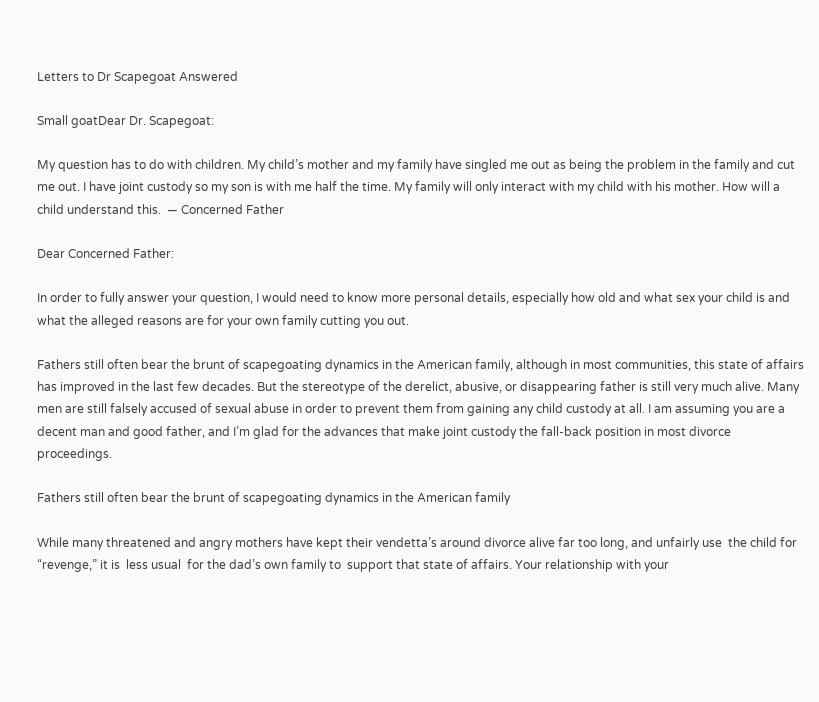Letters to Dr Scapegoat Answered

Small goatDear Dr. Scapegoat:

My question has to do with children. My child’s mother and my family have singled me out as being the problem in the family and cut me out. I have joint custody so my son is with me half the time. My family will only interact with my child with his mother. How will a child understand this.  — Concerned Father

Dear Concerned Father:

In order to fully answer your question, I would need to know more personal details, especially how old and what sex your child is and what the alleged reasons are for your own family cutting you out.

Fathers still often bear the brunt of scapegoating dynamics in the American family, although in most communities, this state of affairs has improved in the last few decades. But the stereotype of the derelict, abusive, or disappearing father is still very much alive. Many men are still falsely accused of sexual abuse in order to prevent them from gaining any child custody at all. I am assuming you are a decent man and good father, and I’m glad for the advances that make joint custody the fall-back position in most divorce proceedings.

Fathers still often bear the brunt of scapegoating dynamics in the American family

While many threatened and angry mothers have kept their vendetta’s around divorce alive far too long, and unfairly use  the child for “revenge,” it is  less usual  for the dad’s own family to  support that state of affairs. Your relationship with your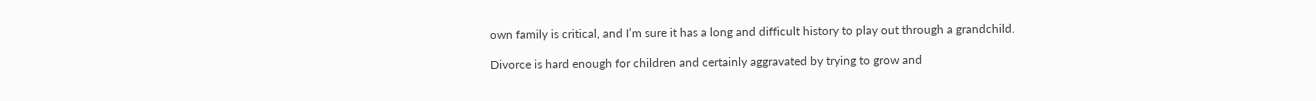own family is critical, and I’m sure it has a long and difficult history to play out through a grandchild.

Divorce is hard enough for children and certainly aggravated by trying to grow and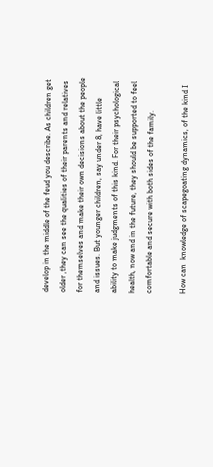develop in the middle of the feud you describe. As children get older ,they can see the qualities of their parents and relatives for themselves and make their own decisions about the people and issues. But younger children, say under 8, have little ability to make judgments of this kind. For their psychological health, now and in the future, they should be supported to feel comfortable and secure with both sides of the family.

How can  knowledge of scapegoating dynamics, of the kind I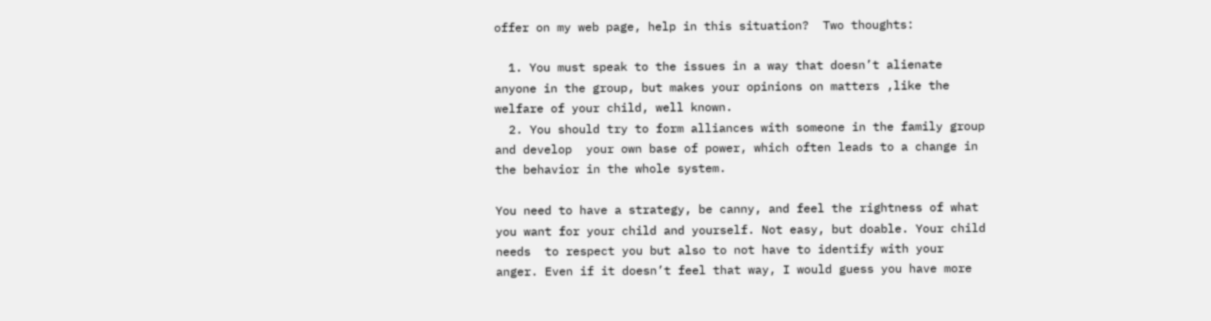offer on my web page, help in this situation?  Two thoughts:

  1. You must speak to the issues in a way that doesn’t alienate anyone in the group, but makes your opinions on matters ,like the welfare of your child, well known.
  2. You should try to form alliances with someone in the family group and develop  your own base of power, which often leads to a change in the behavior in the whole system.

You need to have a strategy, be canny, and feel the rightness of what you want for your child and yourself. Not easy, but doable. Your child needs  to respect you but also to not have to identify with your anger. Even if it doesn’t feel that way, I would guess you have more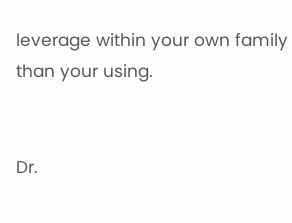leverage within your own family than your using.


Dr.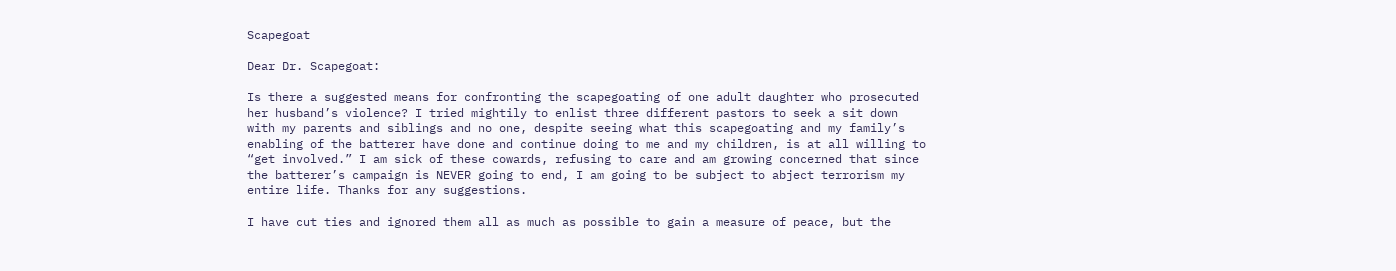Scapegoat

Dear Dr. Scapegoat:

Is there a suggested means for confronting the scapegoating of one adult daughter who prosecuted her husband’s violence? I tried mightily to enlist three different pastors to seek a sit down with my parents and siblings and no one, despite seeing what this scapegoating and my family’s enabling of the batterer have done and continue doing to me and my children, is at all willing to “get involved.” I am sick of these cowards, refusing to care and am growing concerned that since the batterer’s campaign is NEVER going to end, I am going to be subject to abject terrorism my entire life. Thanks for any suggestions.

I have cut ties and ignored them all as much as possible to gain a measure of peace, but the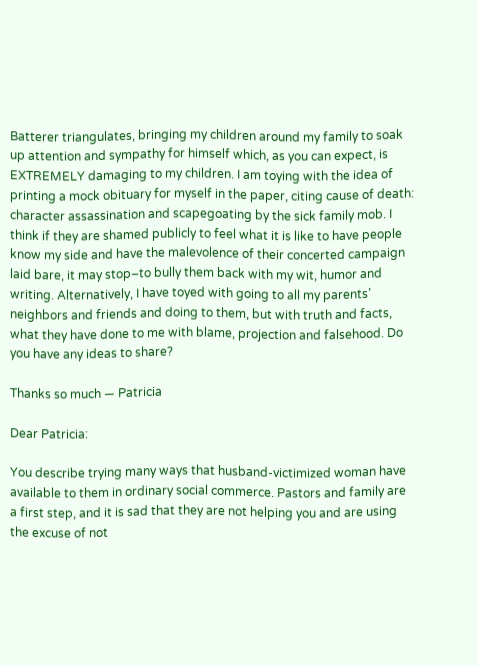Batterer triangulates, bringing my children around my family to soak up attention and sympathy for himself which, as you can expect, is EXTREMELY damaging to my children. I am toying with the idea of printing a mock obituary for myself in the paper, citing cause of death: character assassination and scapegoating by the sick family mob. I think if they are shamed publicly to feel what it is like to have people know my side and have the malevolence of their concerted campaign laid bare, it may stop–to bully them back with my wit, humor and writing. Alternatively, I have toyed with going to all my parents’ neighbors and friends and doing to them, but with truth and facts, what they have done to me with blame, projection and falsehood. Do you have any ideas to share?

Thanks so much — Patricia

Dear Patricia:

You describe trying many ways that husband-victimized woman have available to them in ordinary social commerce. Pastors and family are a first step, and it is sad that they are not helping you and are using the excuse of not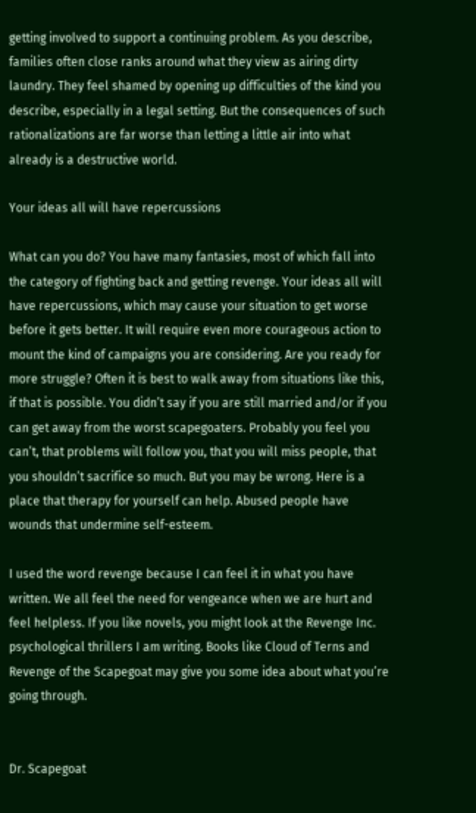getting involved to support a continuing problem. As you describe, families often close ranks around what they view as airing dirty laundry. They feel shamed by opening up difficulties of the kind you describe, especially in a legal setting. But the consequences of such rationalizations are far worse than letting a little air into what already is a destructive world.

Your ideas all will have repercussions

What can you do? You have many fantasies, most of which fall into the category of fighting back and getting revenge. Your ideas all will have repercussions, which may cause your situation to get worse before it gets better. It will require even more courageous action to mount the kind of campaigns you are considering. Are you ready for more struggle? Often it is best to walk away from situations like this, if that is possible. You didn’t say if you are still married and/or if you can get away from the worst scapegoaters. Probably you feel you can’t, that problems will follow you, that you will miss people, that you shouldn’t sacrifice so much. But you may be wrong. Here is a place that therapy for yourself can help. Abused people have wounds that undermine self-esteem.

I used the word revenge because I can feel it in what you have written. We all feel the need for vengeance when we are hurt and feel helpless. If you like novels, you might look at the Revenge Inc. psychological thrillers I am writing. Books like Cloud of Terns and Revenge of the Scapegoat may give you some idea about what you’re going through.


Dr. Scapegoat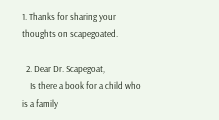1. Thanks for sharing your thoughts on scapegoated.

  2. Dear Dr. Scapegoat,
    Is there a book for a child who is a family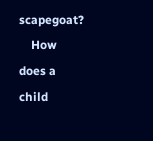scapegoat?
    How does a child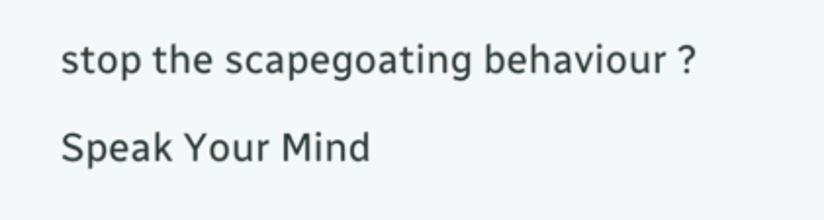stop the scapegoating behaviour ?

Speak Your Mind